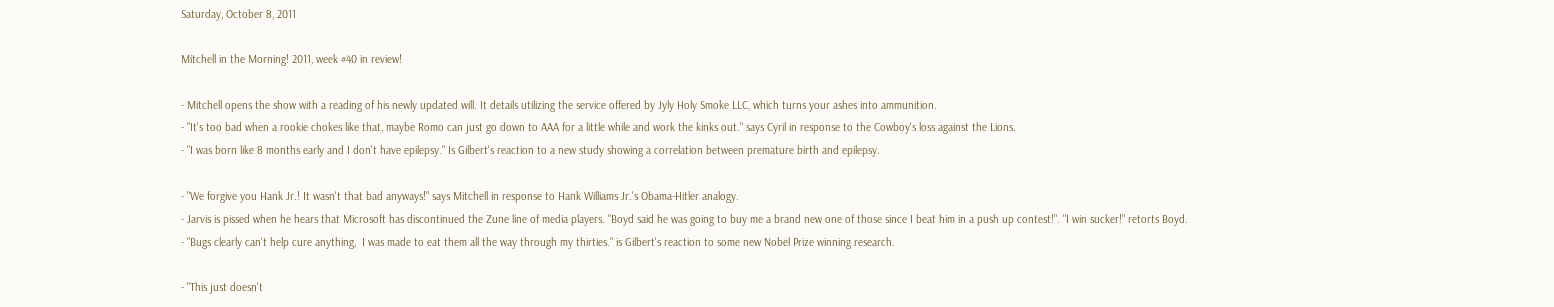Saturday, October 8, 2011

Mitchell in the Morning! 2011, week #40 in review!

- Mitchell opens the show with a reading of his newly updated will. It details utilizing the service offered by Jyly Holy Smoke LLC, which turns your ashes into ammunition.
- "It's too bad when a rookie chokes like that, maybe Romo can just go down to AAA for a little while and work the kinks out." says Cyril in response to the Cowboy's loss against the Lions.
- "I was born like 8 months early and I don't have epilepsy." Is Gilbert's reaction to a new study showing a correlation between premature birth and epilepsy.

- "We forgive you Hank Jr.! It wasn't that bad anyways!" says Mitchell in response to Hank Williams Jr.'s Obama-Hitler analogy.
- Jarvis is pissed when he hears that Microsoft has discontinued the Zune line of media players. "Boyd said he was going to buy me a brand new one of those since I beat him in a push up contest!". "I win sucker!" retorts Boyd.
- "Bugs clearly can't help cure anything,  I was made to eat them all the way through my thirties." is Gilbert's reaction to some new Nobel Prize winning research.

- "This just doesn't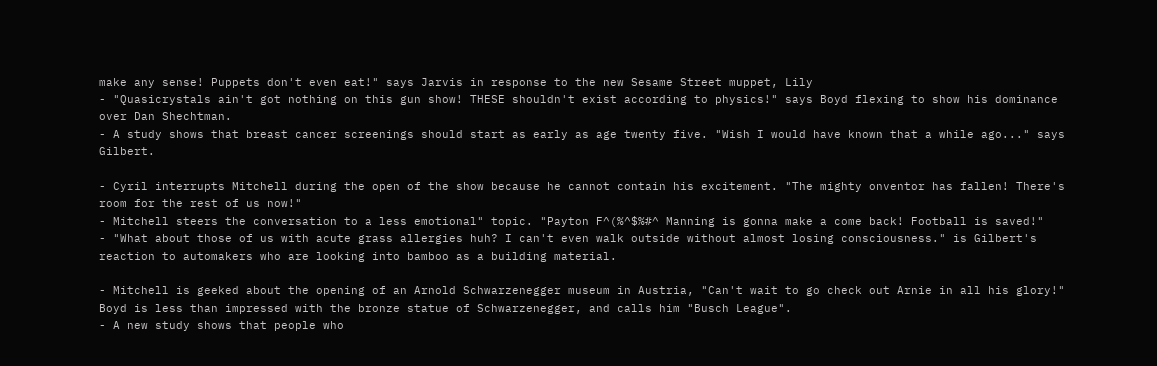make any sense! Puppets don't even eat!" says Jarvis in response to the new Sesame Street muppet, Lily
- "Quasicrystals ain't got nothing on this gun show! THESE shouldn't exist according to physics!" says Boyd flexing to show his dominance over Dan Shechtman.
- A study shows that breast cancer screenings should start as early as age twenty five. "Wish I would have known that a while ago..." says Gilbert.

- Cyril interrupts Mitchell during the open of the show because he cannot contain his excitement. "The mighty onventor has fallen! There's room for the rest of us now!"
- Mitchell steers the conversation to a less emotional" topic. "Payton F^(%^$%#^ Manning is gonna make a come back! Football is saved!"
- "What about those of us with acute grass allergies huh? I can't even walk outside without almost losing consciousness." is Gilbert's reaction to automakers who are looking into bamboo as a building material.

- Mitchell is geeked about the opening of an Arnold Schwarzenegger museum in Austria, "Can't wait to go check out Arnie in all his glory!" Boyd is less than impressed with the bronze statue of Schwarzenegger, and calls him "Busch League".
- A new study shows that people who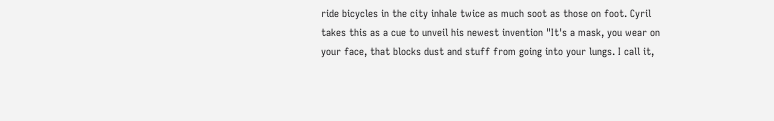ride bicycles in the city inhale twice as much soot as those on foot. Cyril takes this as a cue to unveil his newest invention "It's a mask, you wear on your face, that blocks dust and stuff from going into your lungs. I call it,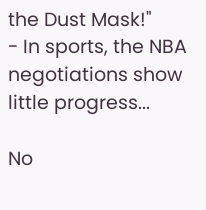the Dust Mask!"
- In sports, the NBA negotiations show little progress...

No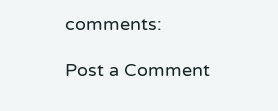comments:

Post a Comment